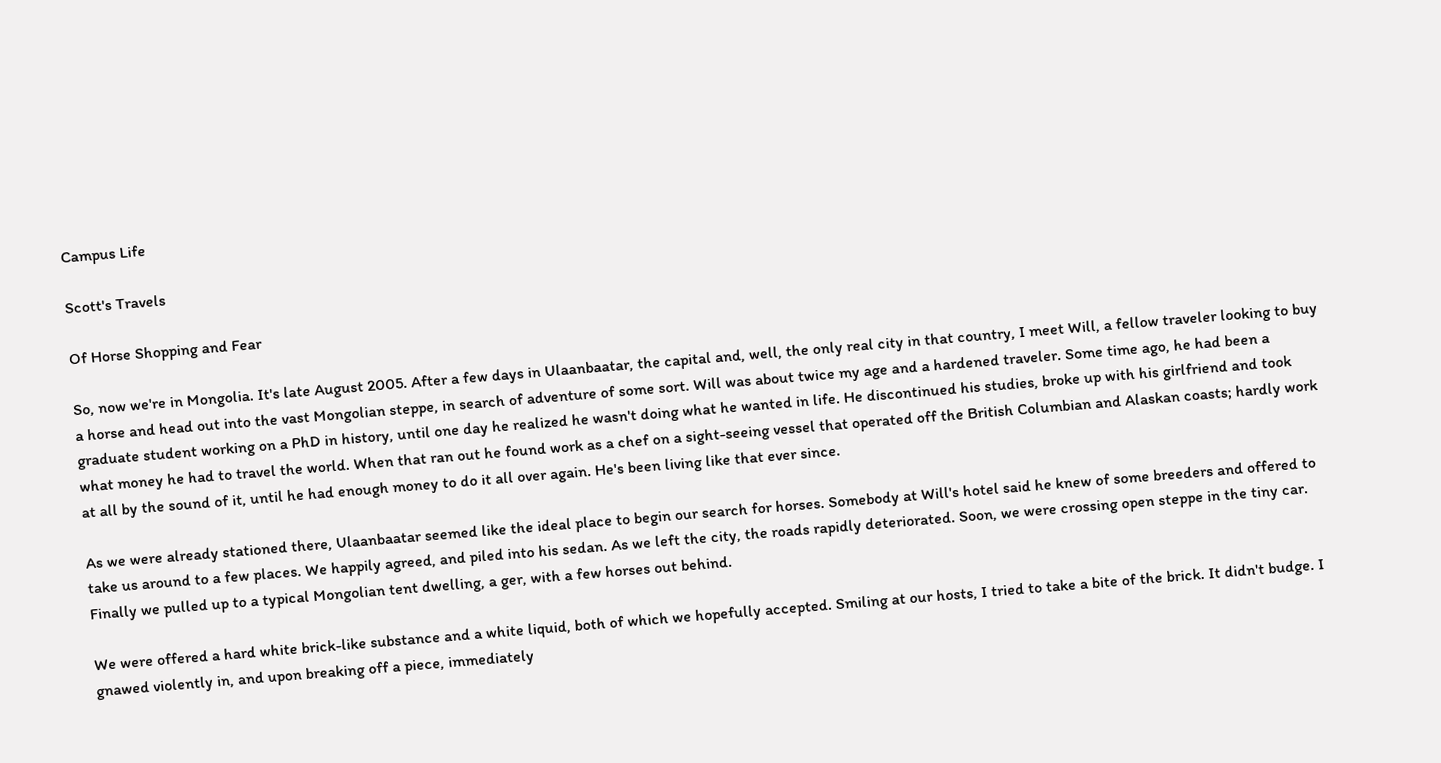Campus Life

Scott's Travels

Of Horse Shopping and Fear

So, now we're in Mongolia. It's late August 2005. After a few days in Ulaanbaatar, the capital and, well, the only real city in that country, I meet Will, a fellow traveler looking to buy a horse and head out into the vast Mongolian steppe, in search of adventure of some sort. Will was about twice my age and a hardened traveler. Some time ago, he had been a graduate student working on a PhD in history, until one day he realized he wasn't doing what he wanted in life. He discontinued his studies, broke up with his girlfriend and took what money he had to travel the world. When that ran out he found work as a chef on a sight-seeing vessel that operated off the British Columbian and Alaskan coasts; hardly work at all by the sound of it, until he had enough money to do it all over again. He's been living like that ever since.

As we were already stationed there, Ulaanbaatar seemed like the ideal place to begin our search for horses. Somebody at Will's hotel said he knew of some breeders and offered to take us around to a few places. We happily agreed, and piled into his sedan. As we left the city, the roads rapidly deteriorated. Soon, we were crossing open steppe in the tiny car. Finally we pulled up to a typical Mongolian tent dwelling, a ger, with a few horses out behind.

We were offered a hard white brick-like substance and a white liquid, both of which we hopefully accepted. Smiling at our hosts, I tried to take a bite of the brick. It didn't budge. I gnawed violently in, and upon breaking off a piece, immediately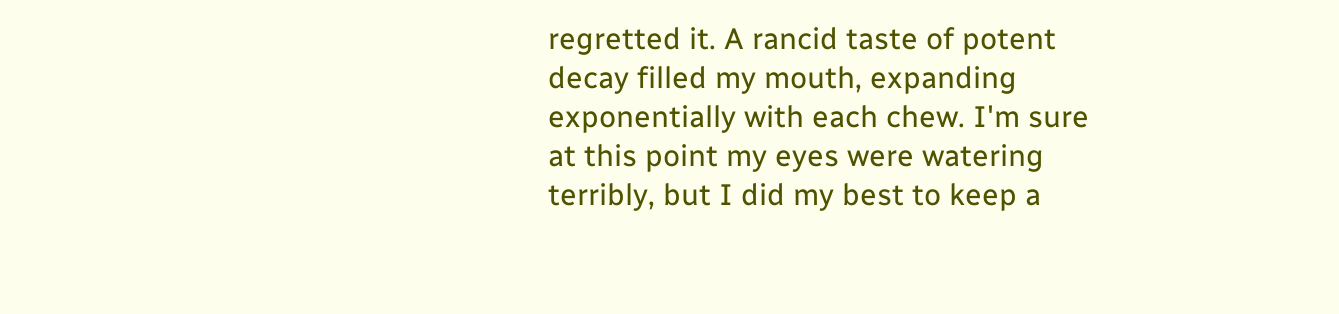regretted it. A rancid taste of potent decay filled my mouth, expanding exponentially with each chew. I'm sure at this point my eyes were watering terribly, but I did my best to keep a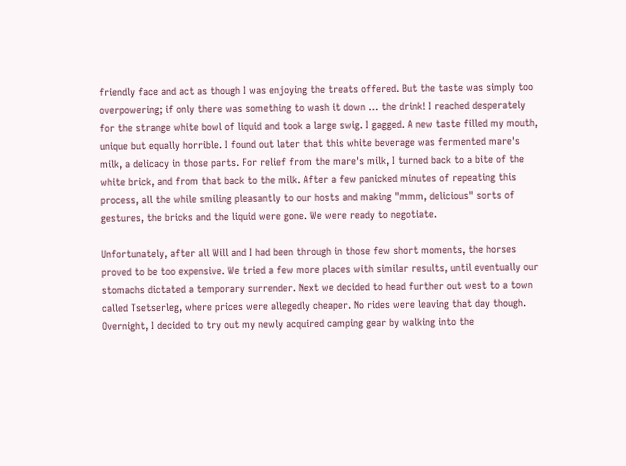friendly face and act as though I was enjoying the treats offered. But the taste was simply too overpowering; if only there was something to wash it down … the drink! I reached desperately for the strange white bowl of liquid and took a large swig. I gagged. A new taste filled my mouth, unique but equally horrible. I found out later that this white beverage was fermented mare's milk, a delicacy in those parts. For relief from the mare's milk, I turned back to a bite of the white brick, and from that back to the milk. After a few panicked minutes of repeating this process, all the while smiling pleasantly to our hosts and making "mmm, delicious" sorts of gestures, the bricks and the liquid were gone. We were ready to negotiate.

Unfortunately, after all Will and I had been through in those few short moments, the horses proved to be too expensive. We tried a few more places with similar results, until eventually our stomachs dictated a temporary surrender. Next we decided to head further out west to a town called Tsetserleg, where prices were allegedly cheaper. No rides were leaving that day though. Overnight, I decided to try out my newly acquired camping gear by walking into the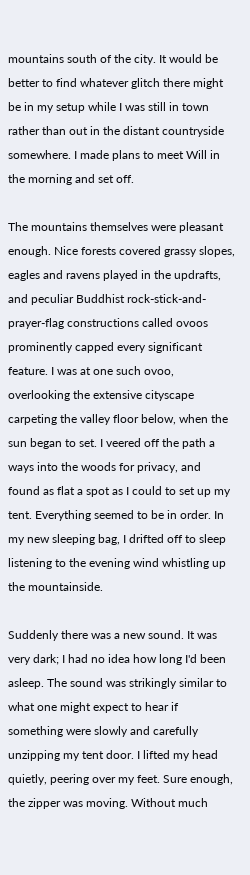mountains south of the city. It would be better to find whatever glitch there might be in my setup while I was still in town rather than out in the distant countryside somewhere. I made plans to meet Will in the morning and set off.

The mountains themselves were pleasant enough. Nice forests covered grassy slopes, eagles and ravens played in the updrafts, and peculiar Buddhist rock-stick-and-prayer-flag constructions called ovoos prominently capped every significant feature. I was at one such ovoo, overlooking the extensive cityscape carpeting the valley floor below, when the sun began to set. I veered off the path a ways into the woods for privacy, and found as flat a spot as I could to set up my tent. Everything seemed to be in order. In my new sleeping bag, I drifted off to sleep listening to the evening wind whistling up the mountainside.

Suddenly there was a new sound. It was very dark; I had no idea how long I'd been asleep. The sound was strikingly similar to what one might expect to hear if something were slowly and carefully unzipping my tent door. I lifted my head quietly, peering over my feet. Sure enough, the zipper was moving. Without much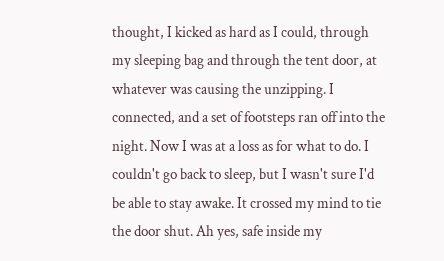thought, I kicked as hard as I could, through my sleeping bag and through the tent door, at whatever was causing the unzipping. I connected, and a set of footsteps ran off into the night. Now I was at a loss as for what to do. I couldn't go back to sleep, but I wasn't sure I'd be able to stay awake. It crossed my mind to tie the door shut. Ah yes, safe inside my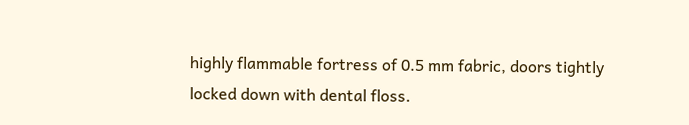highly flammable fortress of 0.5 mm fabric, doors tightly locked down with dental floss.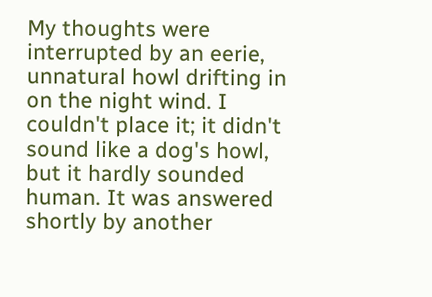My thoughts were interrupted by an eerie, unnatural howl drifting in on the night wind. I couldn't place it; it didn't sound like a dog's howl, but it hardly sounded human. It was answered shortly by another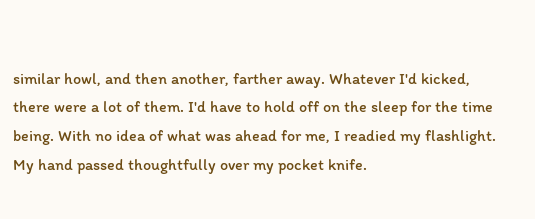similar howl, and then another, farther away. Whatever I'd kicked, there were a lot of them. I'd have to hold off on the sleep for the time being. With no idea of what was ahead for me, I readied my flashlight. My hand passed thoughtfully over my pocket knife.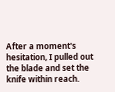After a moment's hesitation, I pulled out the blade and set the knife within reach.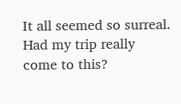It all seemed so surreal. Had my trip really come to this?